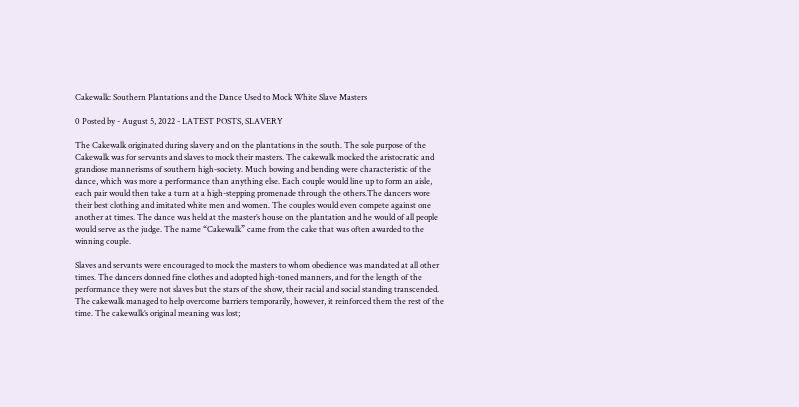Cakewalk: Southern Plantations and the Dance Used to Mock White Slave Masters

0 Posted by - August 5, 2022 - LATEST POSTS, SLAVERY

The Cakewalk originated during slavery and on the plantations in the south. The sole purpose of the Cakewalk was for servants and slaves to mock their masters. The cakewalk mocked the aristocratic and grandiose mannerisms of southern high-society. Much bowing and bending were characteristic of the dance, which was more a performance than anything else. Each couple would line up to form an aisle, each pair would then take a turn at a high-stepping promenade through the others.The dancers wore their best clothing and imitated white men and women. The couples would even compete against one another at times. The dance was held at the master’s house on the plantation and he would of all people would serve as the judge. The name “Cakewalk” came from the cake that was often awarded to the winning couple.

Slaves and servants were encouraged to mock the masters to whom obedience was mandated at all other times. The dancers donned fine clothes and adopted high-toned manners, and for the length of the performance they were not slaves but the stars of the show, their racial and social standing transcended. The cakewalk managed to help overcome barriers temporarily, however, it reinforced them the rest of the time. The cakewalk’s original meaning was lost;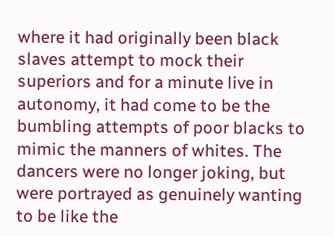where it had originally been black slaves attempt to mock their superiors and for a minute live in autonomy, it had come to be the bumbling attempts of poor blacks to mimic the manners of whites. The dancers were no longer joking, but were portrayed as genuinely wanting to be like the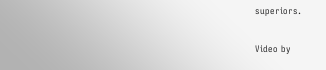superiors.


Video by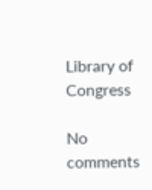Library of Congress

No comments